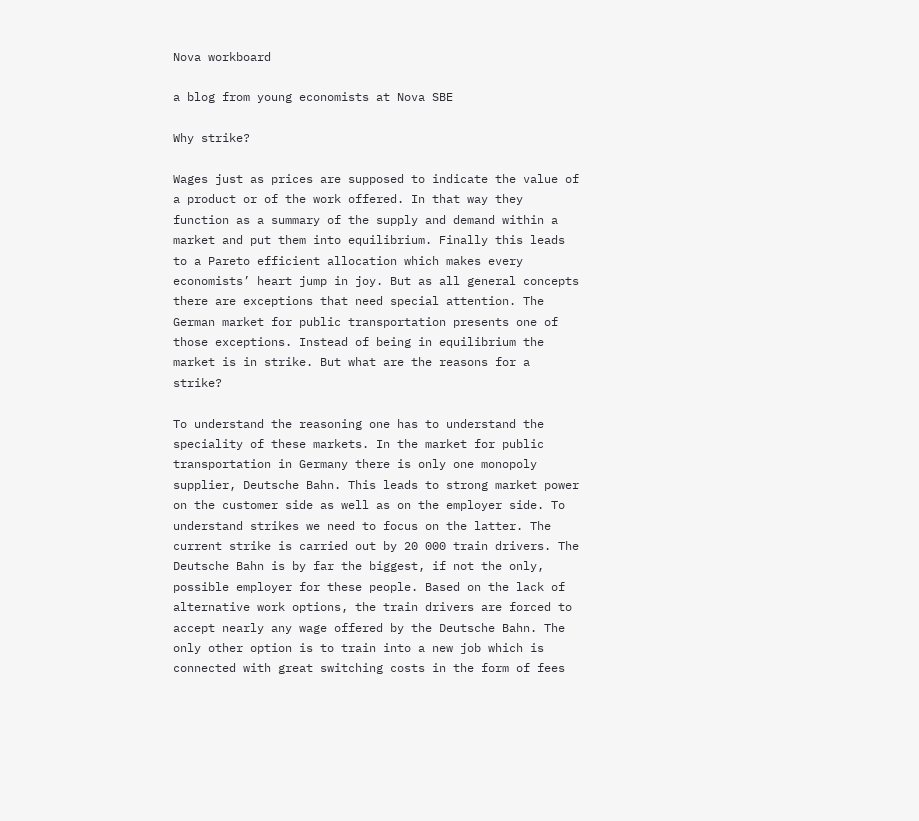Nova workboard

a blog from young economists at Nova SBE

Why strike?

Wages just as prices are supposed to indicate the value of a product or of the work offered. In that way they function as a summary of the supply and demand within a market and put them into equilibrium. Finally this leads to a Pareto efficient allocation which makes every economists’ heart jump in joy. But as all general concepts there are exceptions that need special attention. The German market for public transportation presents one of those exceptions. Instead of being in equilibrium the market is in strike. But what are the reasons for a strike?

To understand the reasoning one has to understand the speciality of these markets. In the market for public transportation in Germany there is only one monopoly supplier, Deutsche Bahn. This leads to strong market power on the customer side as well as on the employer side. To understand strikes we need to focus on the latter. The current strike is carried out by 20 000 train drivers. The Deutsche Bahn is by far the biggest, if not the only, possible employer for these people. Based on the lack of alternative work options, the train drivers are forced to accept nearly any wage offered by the Deutsche Bahn. The only other option is to train into a new job which is connected with great switching costs in the form of fees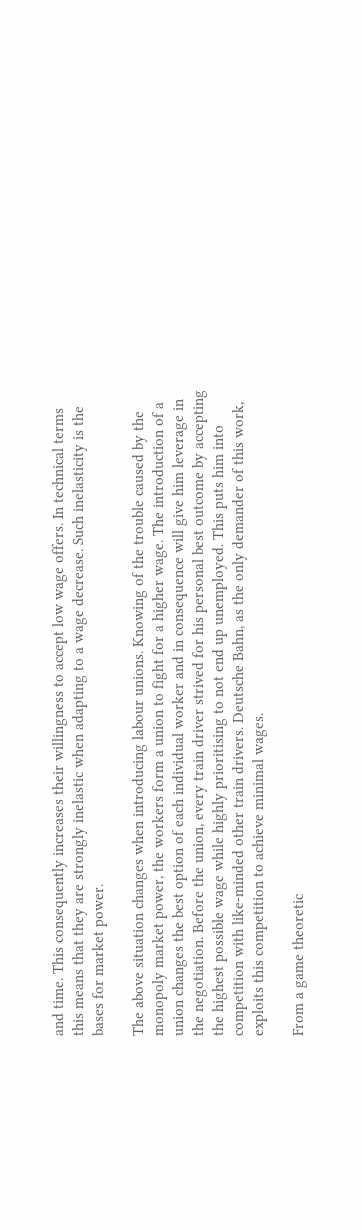and time. This consequently increases their willingness to accept low wage offers. In technical terms this means that they are strongly inelastic when adapting to a wage decrease. Such inelasticity is the bases for market power.

The above situation changes when introducing labour unions. Knowing of the trouble caused by the monopoly market power, the workers form a union to fight for a higher wage. The introduction of a union changes the best option of each individual worker and in consequence will give him leverage in the negotiation. Before the union, every train driver strived for his personal best outcome by accepting the highest possible wage while highly prioritising to not end up unemployed. This puts him into competition with like-minded other train drivers. Deutsche Bahn, as the only demander of this work, exploits this competition to achieve minimal wages.

From a game theoretic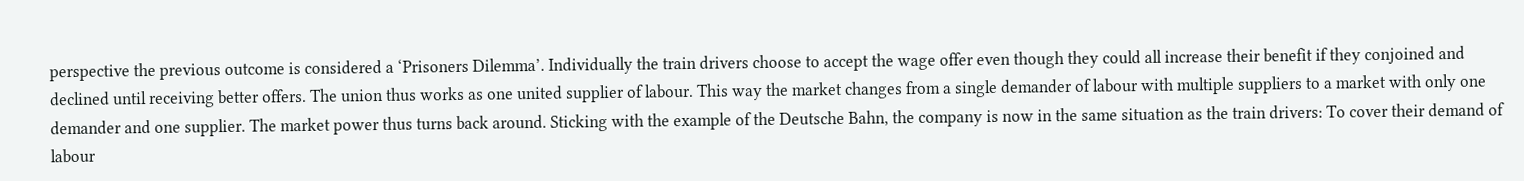perspective the previous outcome is considered a ‘Prisoners Dilemma’. Individually the train drivers choose to accept the wage offer even though they could all increase their benefit if they conjoined and declined until receiving better offers. The union thus works as one united supplier of labour. This way the market changes from a single demander of labour with multiple suppliers to a market with only one demander and one supplier. The market power thus turns back around. Sticking with the example of the Deutsche Bahn, the company is now in the same situation as the train drivers: To cover their demand of labour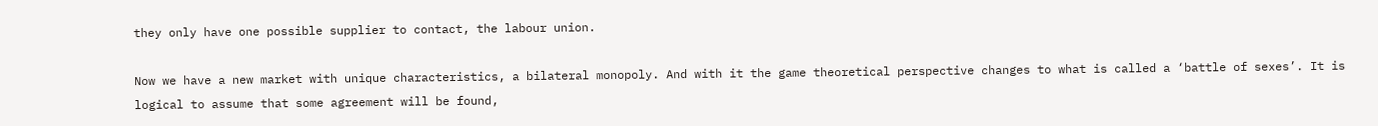they only have one possible supplier to contact, the labour union.

Now we have a new market with unique characteristics, a bilateral monopoly. And with it the game theoretical perspective changes to what is called a ‘battle of sexes’. It is logical to assume that some agreement will be found,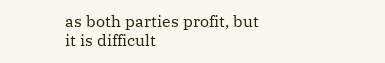as both parties profit, but it is difficult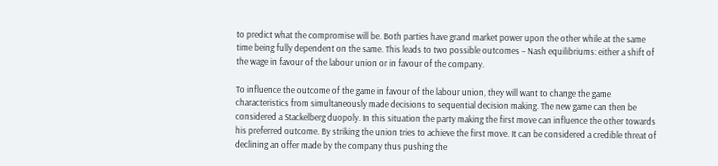to predict what the compromise will be. Both parties have grand market power upon the other while at the same time being fully dependent on the same. This leads to two possible outcomes – Nash equilibriums: either a shift of the wage in favour of the labour union or in favour of the company.

To influence the outcome of the game in favour of the labour union, they will want to change the game characteristics from simultaneously made decisions to sequential decision making. The new game can then be considered a Stackelberg duopoly. In this situation the party making the first move can influence the other towards his preferred outcome. By striking the union tries to achieve the first move. It can be considered a credible threat of declining an offer made by the company thus pushing the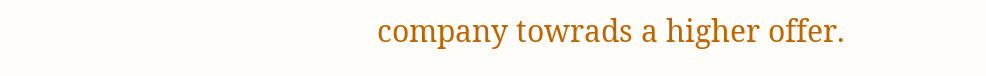company towrads a higher offer.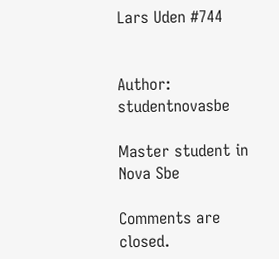Lars Uden #744


Author: studentnovasbe

Master student in Nova Sbe

Comments are closed.